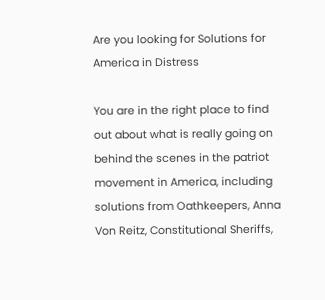Are you looking for Solutions for America in Distress

You are in the right place to find out about what is really going on behind the scenes in the patriot movement in America, including solutions from Oathkeepers, Anna Von Reitz, Constitutional Sheriffs,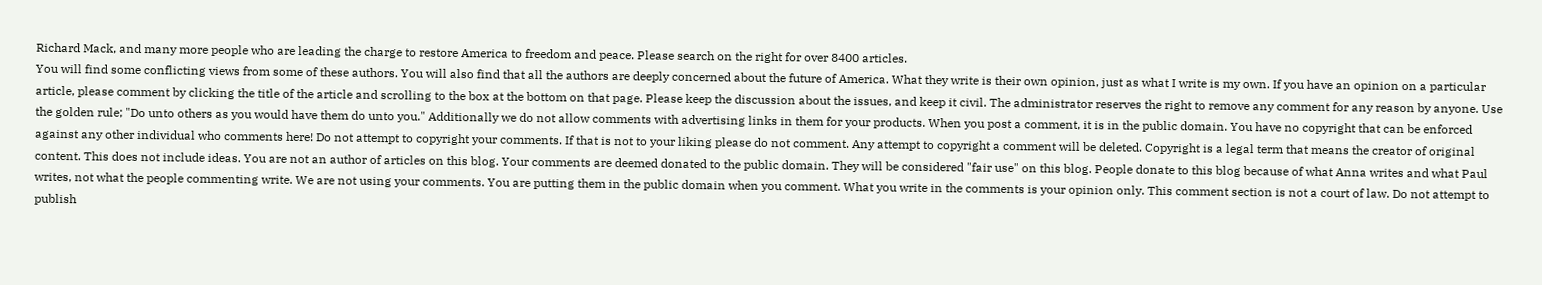Richard Mack, and many more people who are leading the charge to restore America to freedom and peace. Please search on the right for over 8400 articles.
You will find some conflicting views from some of these authors. You will also find that all the authors are deeply concerned about the future of America. What they write is their own opinion, just as what I write is my own. If you have an opinion on a particular article, please comment by clicking the title of the article and scrolling to the box at the bottom on that page. Please keep the discussion about the issues, and keep it civil. The administrator reserves the right to remove any comment for any reason by anyone. Use the golden rule; "Do unto others as you would have them do unto you." Additionally we do not allow comments with advertising links in them for your products. When you post a comment, it is in the public domain. You have no copyright that can be enforced against any other individual who comments here! Do not attempt to copyright your comments. If that is not to your liking please do not comment. Any attempt to copyright a comment will be deleted. Copyright is a legal term that means the creator of original content. This does not include ideas. You are not an author of articles on this blog. Your comments are deemed donated to the public domain. They will be considered "fair use" on this blog. People donate to this blog because of what Anna writes and what Paul writes, not what the people commenting write. We are not using your comments. You are putting them in the public domain when you comment. What you write in the comments is your opinion only. This comment section is not a court of law. Do not attempt to publish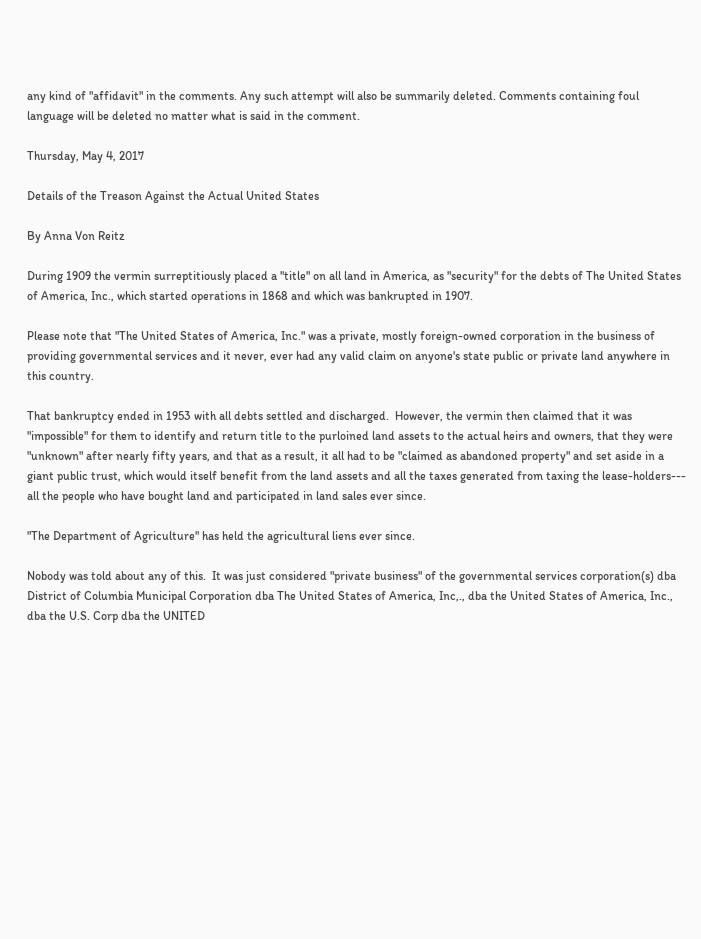any kind of "affidavit" in the comments. Any such attempt will also be summarily deleted. Comments containing foul language will be deleted no matter what is said in the comment.

Thursday, May 4, 2017

Details of the Treason Against the Actual United States

By Anna Von Reitz

During 1909 the vermin surreptitiously placed a "title" on all land in America, as "security" for the debts of The United States of America, Inc., which started operations in 1868 and which was bankrupted in 1907.

Please note that "The United States of America, Inc." was a private, mostly foreign-owned corporation in the business of providing governmental services and it never, ever had any valid claim on anyone's state public or private land anywhere in this country.

That bankruptcy ended in 1953 with all debts settled and discharged.  However, the vermin then claimed that it was "impossible" for them to identify and return title to the purloined land assets to the actual heirs and owners, that they were "unknown" after nearly fifty years, and that as a result, it all had to be "claimed as abandoned property" and set aside in a giant public trust, which would itself benefit from the land assets and all the taxes generated from taxing the lease-holders--- all the people who have bought land and participated in land sales ever since.

"The Department of Agriculture" has held the agricultural liens ever since.

Nobody was told about any of this.  It was just considered "private business" of the governmental services corporation(s) dba District of Columbia Municipal Corporation dba The United States of America, Inc,., dba the United States of America, Inc., dba the U.S. Corp dba the UNITED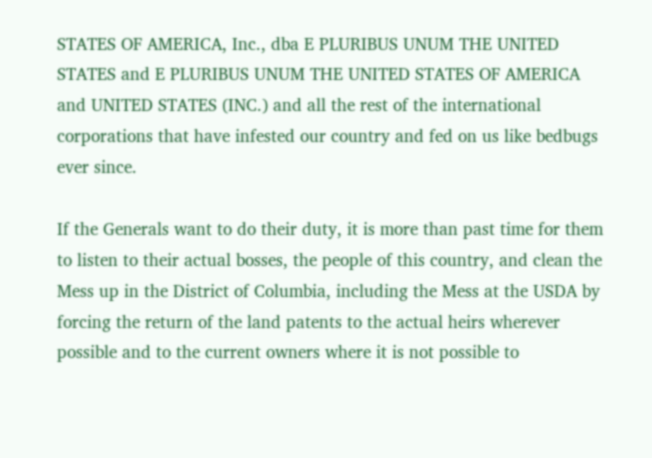STATES OF AMERICA, Inc., dba E PLURIBUS UNUM THE UNITED STATES and E PLURIBUS UNUM THE UNITED STATES OF AMERICA and UNITED STATES (INC.) and all the rest of the international corporations that have infested our country and fed on us like bedbugs ever since.

If the Generals want to do their duty, it is more than past time for them to listen to their actual bosses, the people of this country, and clean the Mess up in the District of Columbia, including the Mess at the USDA by forcing the return of the land patents to the actual heirs wherever possible and to the current owners where it is not possible to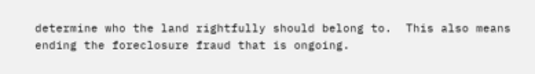determine who the land rightfully should belong to.  This also means ending the foreclosure fraud that is ongoing.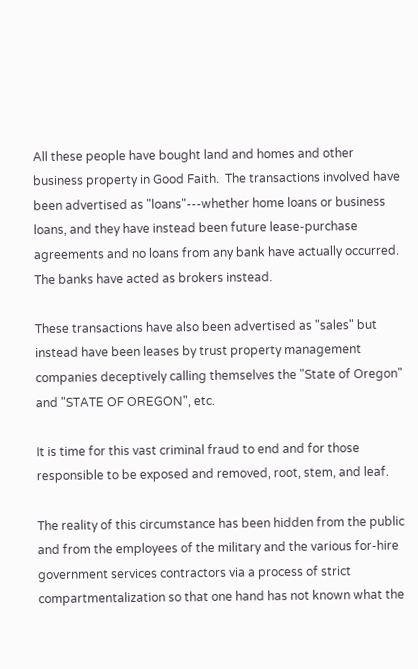All these people have bought land and homes and other business property in Good Faith.  The transactions involved have been advertised as "loans"---whether home loans or business loans, and they have instead been future lease-purchase agreements and no loans from any bank have actually occurred. The banks have acted as brokers instead.

These transactions have also been advertised as "sales" but instead have been leases by trust property management companies deceptively calling themselves the "State of Oregon" and "STATE OF OREGON", etc.

It is time for this vast criminal fraud to end and for those responsible to be exposed and removed, root, stem, and leaf.

The reality of this circumstance has been hidden from the public and from the employees of the military and the various for-hire government services contractors via a process of strict compartmentalization so that one hand has not known what the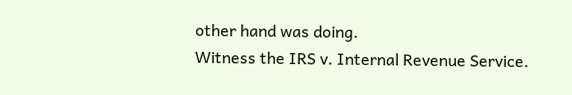other hand was doing.
Witness the IRS v. Internal Revenue Service.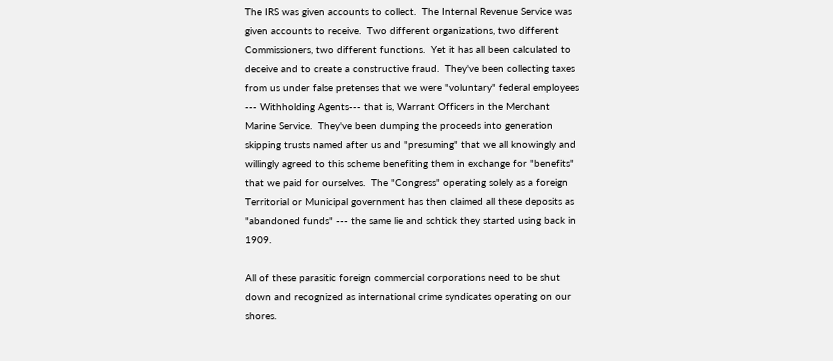The IRS was given accounts to collect.  The Internal Revenue Service was given accounts to receive.  Two different organizations, two different Commissioners, two different functions.  Yet it has all been calculated to deceive and to create a constructive fraud.  They've been collecting taxes from us under false pretenses that we were "voluntary" federal employees --- Withholding Agents--- that is, Warrant Officers in the Merchant Marine Service.  They've been dumping the proceeds into generation skipping trusts named after us and "presuming" that we all knowingly and willingly agreed to this scheme benefiting them in exchange for "benefits" that we paid for ourselves.  The "Congress" operating solely as a foreign Territorial or Municipal government has then claimed all these deposits as "abandoned funds" --- the same lie and schtick they started using back in 1909.

All of these parasitic foreign commercial corporations need to be shut down and recognized as international crime syndicates operating on our shores.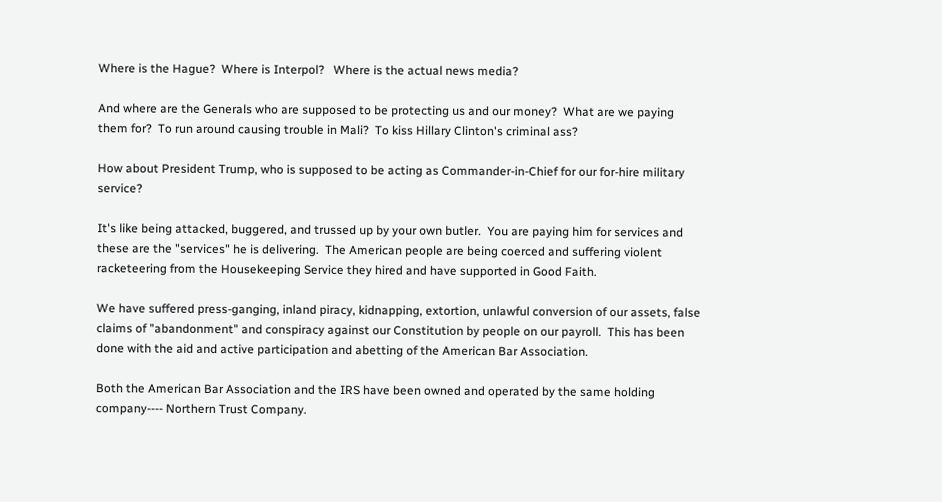Where is the Hague?  Where is Interpol?   Where is the actual news media?

And where are the Generals who are supposed to be protecting us and our money?  What are we paying them for?  To run around causing trouble in Mali?  To kiss Hillary Clinton's criminal ass?

How about President Trump, who is supposed to be acting as Commander-in-Chief for our for-hire military service?

It's like being attacked, buggered, and trussed up by your own butler.  You are paying him for services and these are the "services" he is delivering.  The American people are being coerced and suffering violent racketeering from the Housekeeping Service they hired and have supported in Good Faith.

We have suffered press-ganging, inland piracy, kidnapping, extortion, unlawful conversion of our assets, false claims of "abandonment" and conspiracy against our Constitution by people on our payroll.  This has been done with the aid and active participation and abetting of the American Bar Association.

Both the American Bar Association and the IRS have been owned and operated by the same holding company---- Northern Trust Company.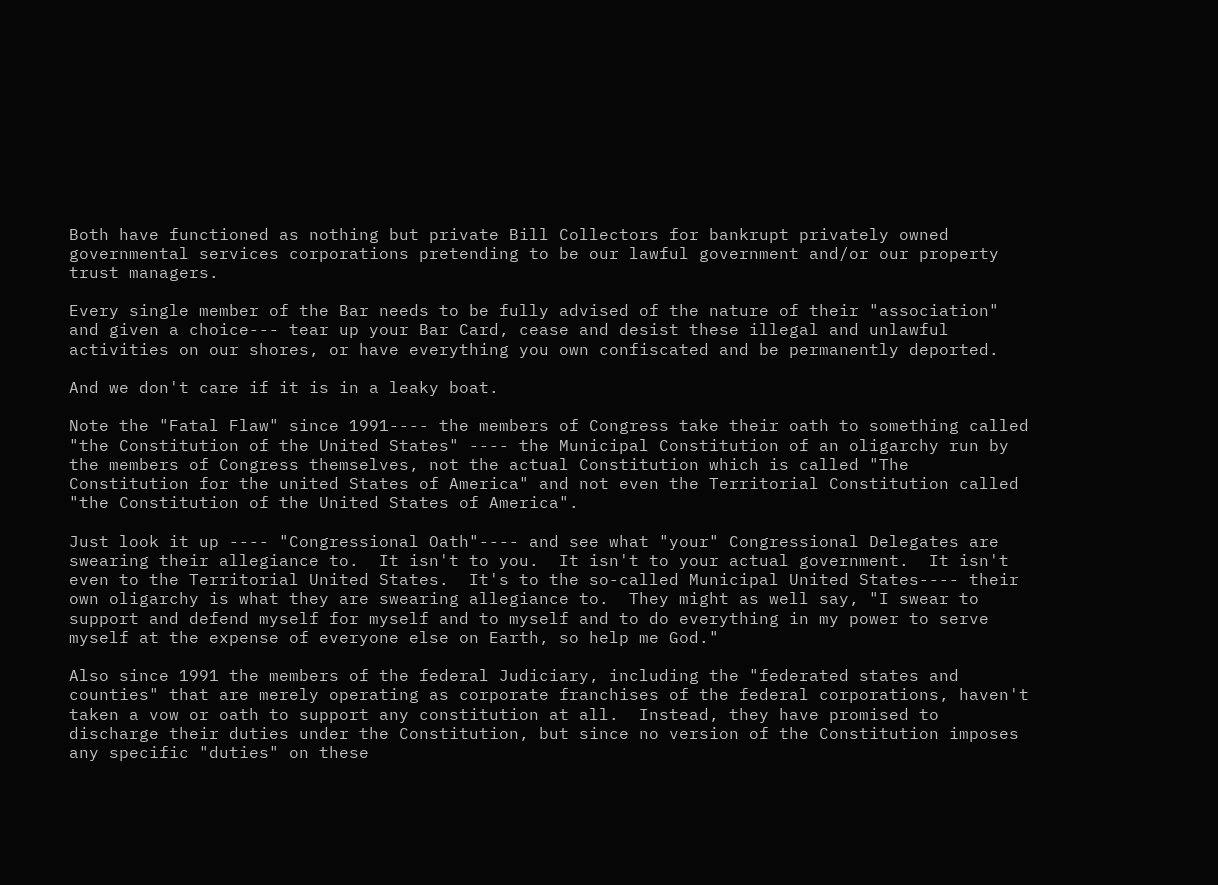Both have functioned as nothing but private Bill Collectors for bankrupt privately owned governmental services corporations pretending to be our lawful government and/or our property trust managers.

Every single member of the Bar needs to be fully advised of the nature of their "association" and given a choice--- tear up your Bar Card, cease and desist these illegal and unlawful activities on our shores, or have everything you own confiscated and be permanently deported.

And we don't care if it is in a leaky boat.

Note the "Fatal Flaw" since 1991---- the members of Congress take their oath to something called "the Constitution of the United States" ---- the Municipal Constitution of an oligarchy run by the members of Congress themselves, not the actual Constitution which is called "The Constitution for the united States of America" and not even the Territorial Constitution called "the Constitution of the United States of America".

Just look it up ---- "Congressional Oath"---- and see what "your" Congressional Delegates are swearing their allegiance to.  It isn't to you.  It isn't to your actual government.  It isn't even to the Territorial United States.  It's to the so-called Municipal United States---- their own oligarchy is what they are swearing allegiance to.  They might as well say, "I swear to support and defend myself for myself and to myself and to do everything in my power to serve myself at the expense of everyone else on Earth, so help me God."

Also since 1991 the members of the federal Judiciary, including the "federated states and counties" that are merely operating as corporate franchises of the federal corporations, haven't taken a vow or oath to support any constitution at all.  Instead, they have promised to discharge their duties under the Constitution, but since no version of the Constitution imposes any specific "duties" on these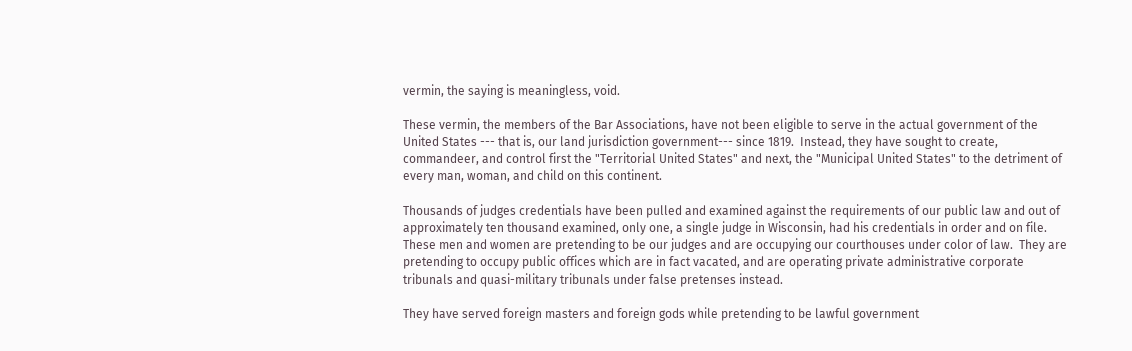vermin, the saying is meaningless, void.

These vermin, the members of the Bar Associations, have not been eligible to serve in the actual government of the United States --- that is, our land jurisdiction government--- since 1819.  Instead, they have sought to create, commandeer, and control first the "Territorial United States" and next, the "Municipal United States" to the detriment of every man, woman, and child on this continent.

Thousands of judges credentials have been pulled and examined against the requirements of our public law and out of approximately ten thousand examined, only one, a single judge in Wisconsin, had his credentials in order and on file.  These men and women are pretending to be our judges and are occupying our courthouses under color of law.  They are pretending to occupy public offices which are in fact vacated, and are operating private administrative corporate tribunals and quasi-military tribunals under false pretenses instead.

They have served foreign masters and foreign gods while pretending to be lawful government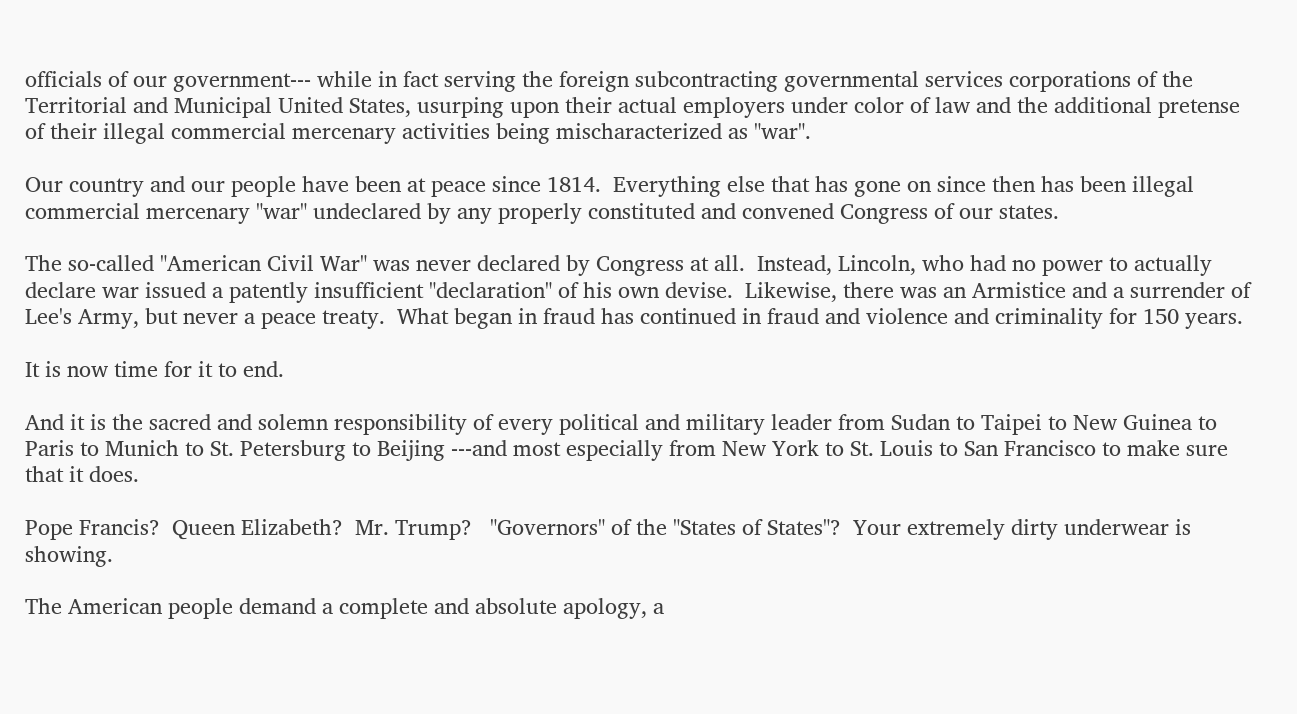officials of our government--- while in fact serving the foreign subcontracting governmental services corporations of the Territorial and Municipal United States, usurping upon their actual employers under color of law and the additional pretense of their illegal commercial mercenary activities being mischaracterized as "war".

Our country and our people have been at peace since 1814.  Everything else that has gone on since then has been illegal commercial mercenary "war" undeclared by any properly constituted and convened Congress of our states.

The so-called "American Civil War" was never declared by Congress at all.  Instead, Lincoln, who had no power to actually declare war issued a patently insufficient "declaration" of his own devise.  Likewise, there was an Armistice and a surrender of Lee's Army, but never a peace treaty.  What began in fraud has continued in fraud and violence and criminality for 150 years.

It is now time for it to end.

And it is the sacred and solemn responsibility of every political and military leader from Sudan to Taipei to New Guinea to Paris to Munich to St. Petersburg to Beijing ---and most especially from New York to St. Louis to San Francisco to make sure that it does.

Pope Francis?  Queen Elizabeth?  Mr. Trump?   "Governors" of the "States of States"?  Your extremely dirty underwear is showing.

The American people demand a complete and absolute apology, a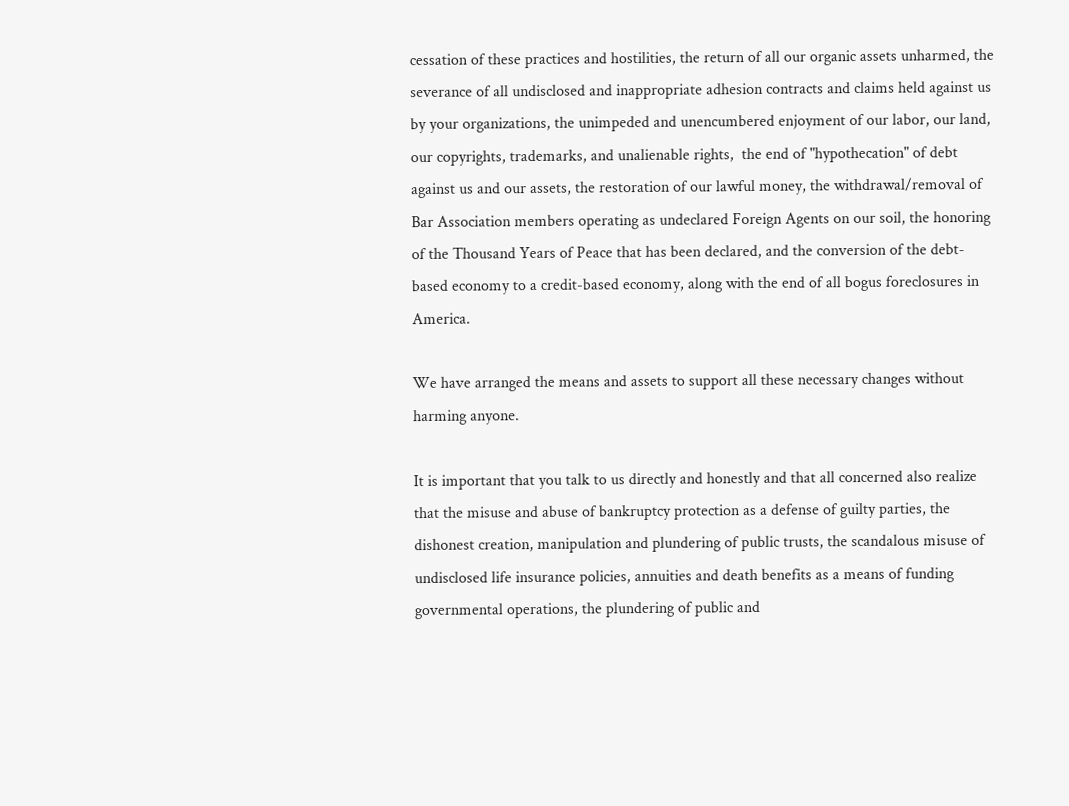cessation of these practices and hostilities, the return of all our organic assets unharmed, the severance of all undisclosed and inappropriate adhesion contracts and claims held against us by your organizations, the unimpeded and unencumbered enjoyment of our labor, our land, our copyrights, trademarks, and unalienable rights,  the end of "hypothecation" of debt against us and our assets, the restoration of our lawful money, the withdrawal/removal of Bar Association members operating as undeclared Foreign Agents on our soil, the honoring of the Thousand Years of Peace that has been declared, and the conversion of the debt-based economy to a credit-based economy, along with the end of all bogus foreclosures in America.

We have arranged the means and assets to support all these necessary changes without harming anyone.

It is important that you talk to us directly and honestly and that all concerned also realize that the misuse and abuse of bankruptcy protection as a defense of guilty parties, the dishonest creation, manipulation and plundering of public trusts, the scandalous misuse of undisclosed life insurance policies, annuities and death benefits as a means of funding governmental operations, the plundering of public and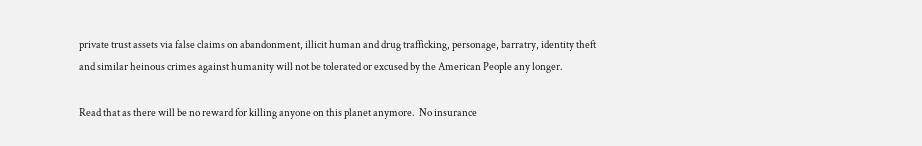private trust assets via false claims on abandonment, illicit human and drug trafficking, personage, barratry, identity theft and similar heinous crimes against humanity will not be tolerated or excused by the American People any longer.

Read that as there will be no reward for killing anyone on this planet anymore.  No insurance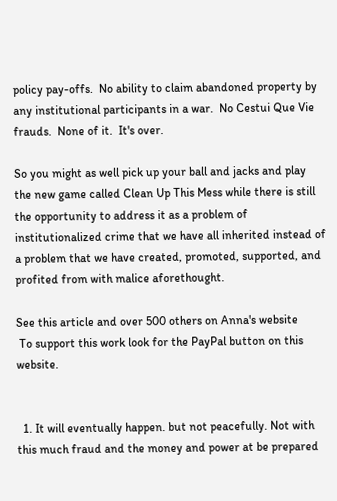policy pay-offs.  No ability to claim abandoned property by any institutional participants in a war.  No Cestui Que Vie frauds.  None of it.  It's over.

So you might as well pick up your ball and jacks and play the new game called Clean Up This Mess while there is still the opportunity to address it as a problem of institutionalized crime that we have all inherited instead of a problem that we have created, promoted, supported, and profited from with malice aforethought.

See this article and over 500 others on Anna's website
 To support this work look for the PayPal button on this website.


  1. It will eventually happen. but not peacefully. Not with this much fraud and the money and power at be prepared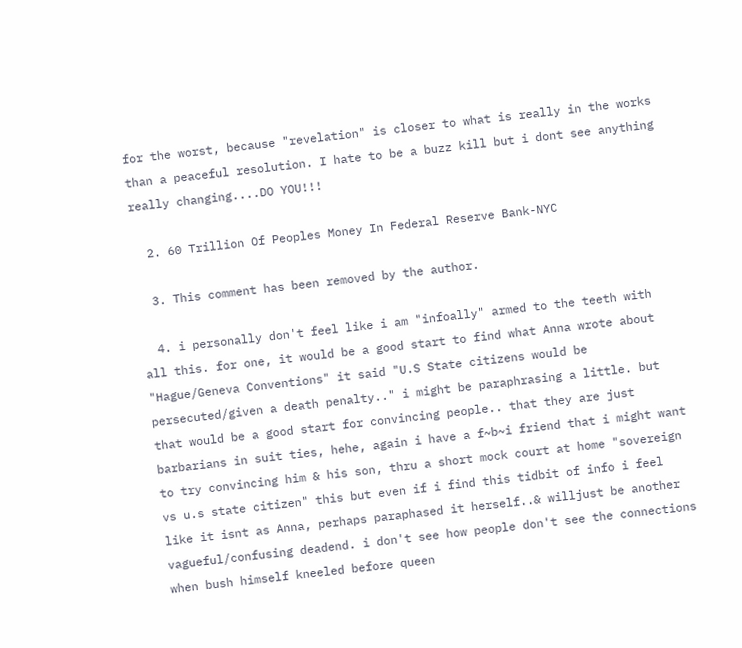for the worst, because "revelation" is closer to what is really in the works than a peaceful resolution. I hate to be a buzz kill but i dont see anything really changing....DO YOU!!!

  2. 60 Trillion Of Peoples Money In Federal Reserve Bank-NYC

  3. This comment has been removed by the author.

  4. i personally don't feel like i am "infoally" armed to the teeth with all this. for one, it would be a good start to find what Anna wrote about "Hague/Geneva Conventions" it said "U.S State citizens would be persecuted/given a death penalty.." i might be paraphrasing a little. but that would be a good start for convincing people.. that they are just barbarians in suit ties, hehe, again i have a f~b~i friend that i might want to try convincing him & his son, thru a short mock court at home "sovereign vs u.s state citizen" this but even if i find this tidbit of info i feel like it isnt as Anna, perhaps paraphased it herself..& willjust be another vagueful/confusing deadend. i don't see how people don't see the connections when bush himself kneeled before queen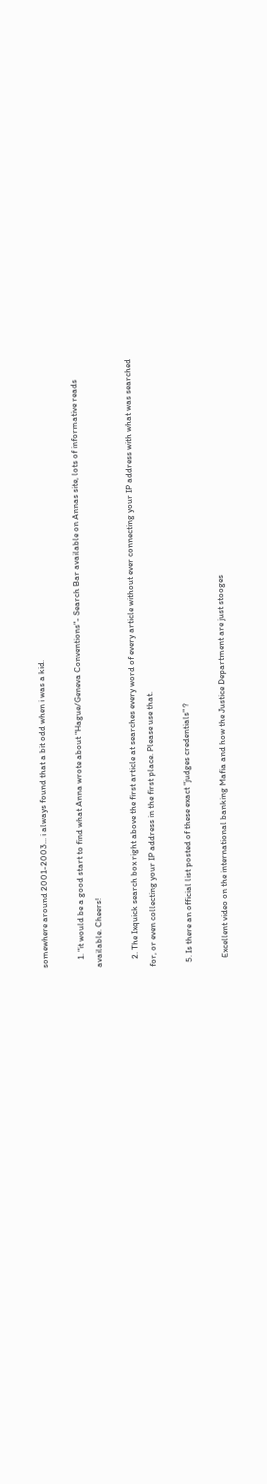somewhere around 2001-2003... i always found that a bit odd when i was a kid.

    1. "it would be a good start to find what Anna wrote about "Hague/Geneva Conventions"- Search Bar available on Annas site, lots of informative reads available. Cheers!

    2. The Ixquick search box right above the first article at searches every word of every article without ever connecting your IP address with what was searched for, or even collecting your IP address in the first place. Please use that.

  5. Is there an official list posted of these exact "judges credentials" ?

    Excellent video on the international banking Mafia and how the Justice Department are just stooges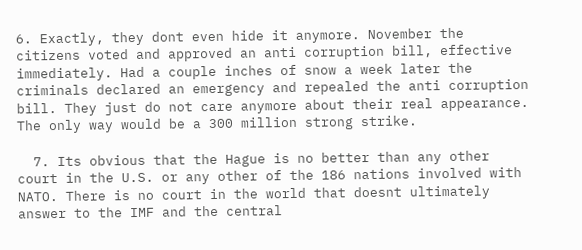6. Exactly, they dont even hide it anymore. November the citizens voted and approved an anti corruption bill, effective immediately. Had a couple inches of snow a week later the criminals declared an emergency and repealed the anti corruption bill. They just do not care anymore about their real appearance. The only way would be a 300 million strong strike.

  7. Its obvious that the Hague is no better than any other court in the U.S. or any other of the 186 nations involved with NATO. There is no court in the world that doesnt ultimately answer to the IMF and the central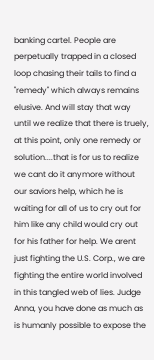banking cartel. People are perpetually trapped in a closed loop chasing their tails to find a "remedy" which always remains elusive. And will stay that way until we realize that there is truely, at this point, only one remedy or solution....that is for us to realize we cant do it anymore without our saviors help, which he is waiting for all of us to cry out for him like any child would cry out for his father for help. We arent just fighting the U.S. Corp., we are fighting the entire world involved in this tangled web of lies. Judge Anna, you have done as much as is humanly possible to expose the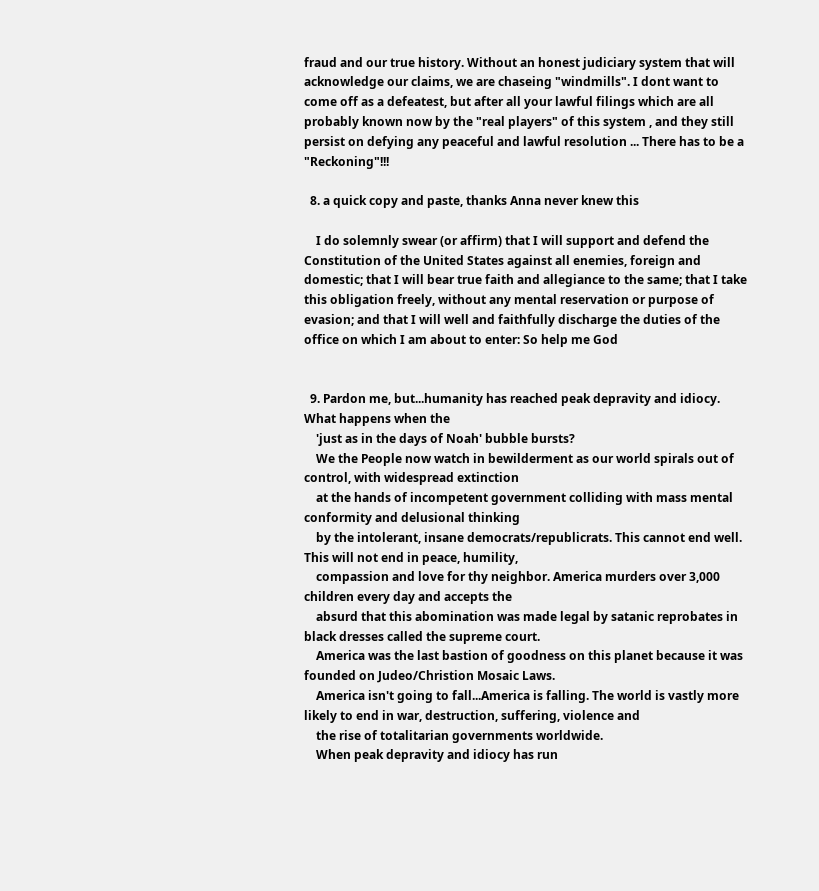fraud and our true history. Without an honest judiciary system that will acknowledge our claims, we are chaseing "windmills". I dont want to come off as a defeatest, but after all your lawful filings which are all probably known now by the "real players" of this system , and they still persist on defying any peaceful and lawful resolution ... There has to be a "Reckoning"!!!

  8. a quick copy and paste, thanks Anna never knew this

    I do solemnly swear (or affirm) that I will support and defend the Constitution of the United States against all enemies, foreign and domestic; that I will bear true faith and allegiance to the same; that I take this obligation freely, without any mental reservation or purpose of evasion; and that I will well and faithfully discharge the duties of the office on which I am about to enter: So help me God


  9. Pardon me, but...humanity has reached peak depravity and idiocy. What happens when the
    'just as in the days of Noah' bubble bursts?
    We the People now watch in bewilderment as our world spirals out of control, with widespread extinction
    at the hands of incompetent government colliding with mass mental conformity and delusional thinking
    by the intolerant, insane democrats/republicrats. This cannot end well. This will not end in peace, humility,
    compassion and love for thy neighbor. America murders over 3,000 children every day and accepts the
    absurd that this abomination was made legal by satanic reprobates in black dresses called the supreme court.
    America was the last bastion of goodness on this planet because it was founded on Judeo/Christion Mosaic Laws.
    America isn't going to fall...America is falling. The world is vastly more likely to end in war, destruction, suffering, violence and
    the rise of totalitarian governments worldwide.
    When peak depravity and idiocy has run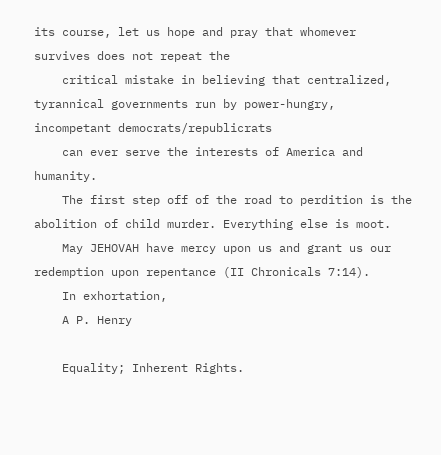its course, let us hope and pray that whomever survives does not repeat the
    critical mistake in believing that centralized, tyrannical governments run by power-hungry, incompetant democrats/republicrats
    can ever serve the interests of America and humanity.
    The first step off of the road to perdition is the abolition of child murder. Everything else is moot.
    May JEHOVAH have mercy upon us and grant us our redemption upon repentance (II Chronicals 7:14).
    In exhortation,
    A P. Henry

    Equality; Inherent Rights.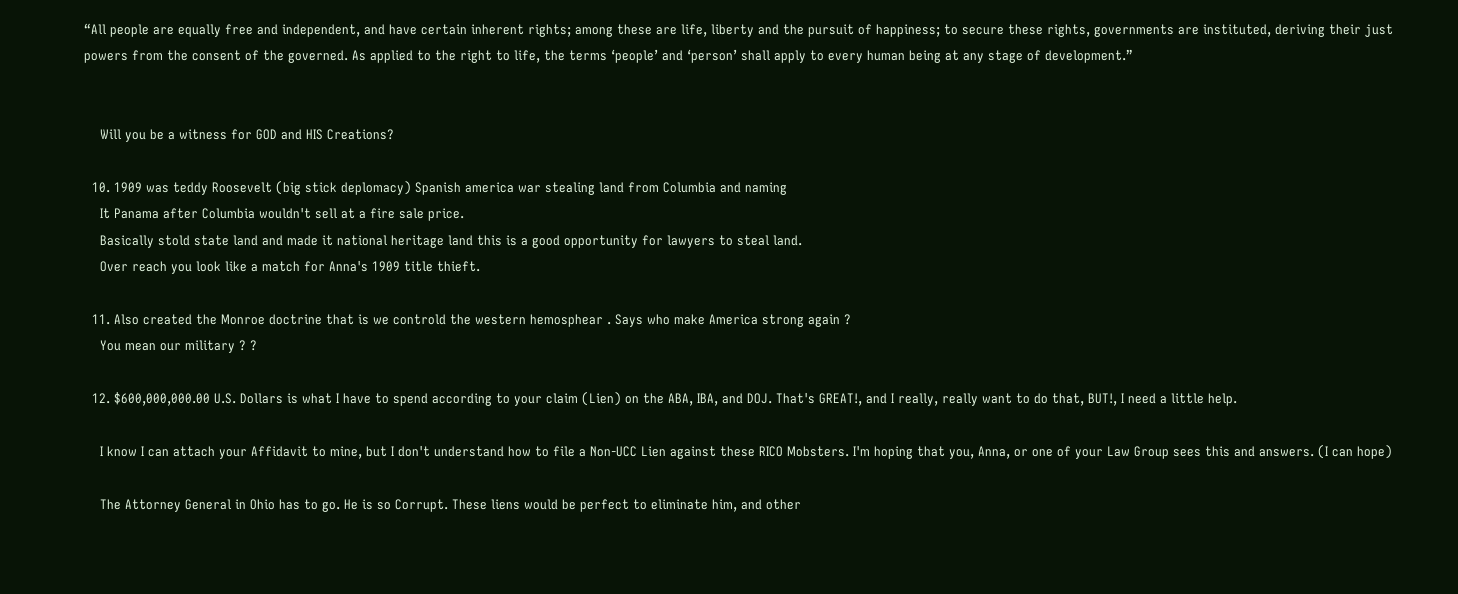“All people are equally free and independent, and have certain inherent rights; among these are life, liberty and the pursuit of happiness; to secure these rights, governments are instituted, deriving their just powers from the consent of the governed. As applied to the right to life, the terms ‘people’ and ‘person’ shall apply to every human being at any stage of development.”


    Will you be a witness for GOD and HIS Creations?

  10. 1909 was teddy Roosevelt (big stick deplomacy) Spanish america war stealing land from Columbia and naming
    It Panama after Columbia wouldn't sell at a fire sale price.
    Basically stold state land and made it national heritage land this is a good opportunity for lawyers to steal land.
    Over reach you look like a match for Anna's 1909 title thieft.

  11. Also created the Monroe doctrine that is we controld the western hemosphear . Says who make America strong again ?
    You mean our military ? ?

  12. $600,000,000.00 U.S. Dollars is what I have to spend according to your claim (Lien) on the ABA, IBA, and DOJ. That's GREAT!, and I really, really want to do that, BUT!, I need a little help.

    I know I can attach your Affidavit to mine, but I don't understand how to file a Non-UCC Lien against these RICO Mobsters. I'm hoping that you, Anna, or one of your Law Group sees this and answers. (I can hope)

    The Attorney General in Ohio has to go. He is so Corrupt. These liens would be perfect to eliminate him, and other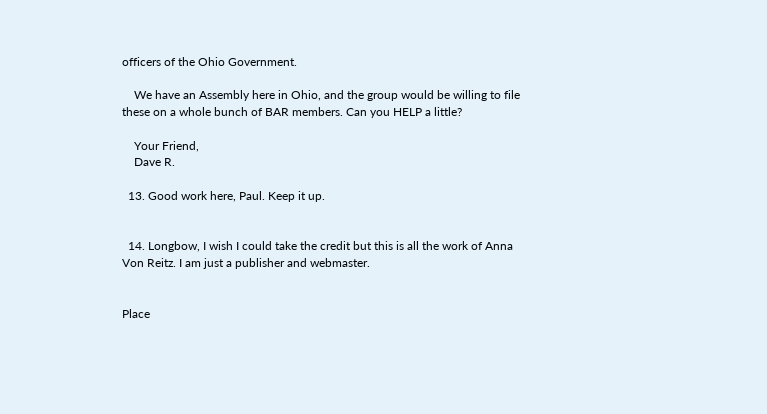officers of the Ohio Government.

    We have an Assembly here in Ohio, and the group would be willing to file these on a whole bunch of BAR members. Can you HELP a little?

    Your Friend,
    Dave R.

  13. Good work here, Paul. Keep it up.


  14. Longbow, I wish I could take the credit but this is all the work of Anna Von Reitz. I am just a publisher and webmaster.


Place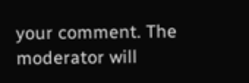your comment. The moderator will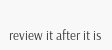review it after it is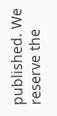published. We reserve the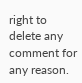right to delete any comment for any reason.